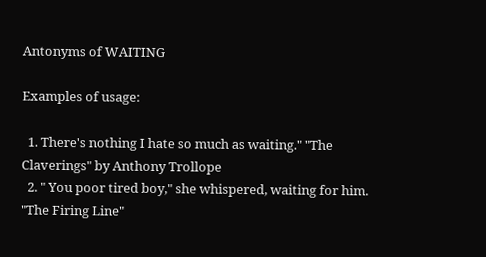Antonyms of WAITING

Examples of usage:

  1. There's nothing I hate so much as waiting." "The Claverings" by Anthony Trollope
  2. " You poor tired boy," she whispered, waiting for him. "The Firing Line"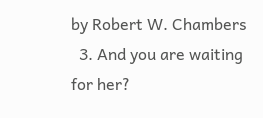by Robert W. Chambers
  3. And you are waiting for her?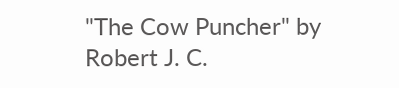"The Cow Puncher" by Robert J. C.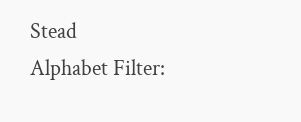Stead
Alphabet Filter: